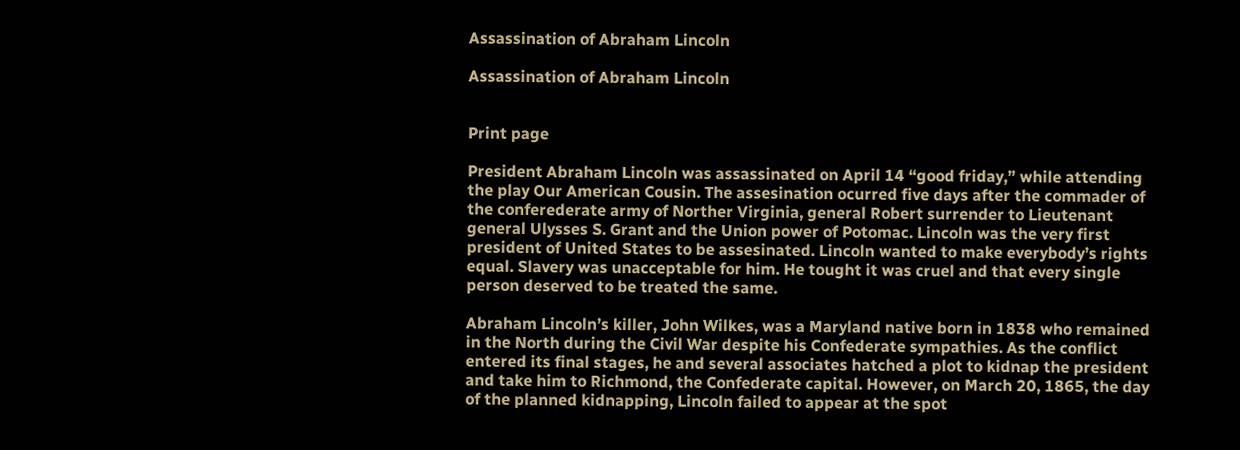Assassination of Abraham Lincoln

Assassination of Abraham Lincoln


Print page

President Abraham Lincoln was assassinated on April 14 “good friday,” while attending the play Our American Cousin. The assesination ocurred five days after the commader of the conferederate army of Norther Virginia, general Robert surrender to Lieutenant general Ulysses S. Grant and the Union power of Potomac. Lincoln was the very first president of United States to be assesinated. Lincoln wanted to make everybody’s rights equal. Slavery was unacceptable for him. He tought it was cruel and that every single person deserved to be treated the same.

Abraham Lincoln’s killer, John Wilkes, was a Maryland native born in 1838 who remained in the North during the Civil War despite his Confederate sympathies. As the conflict entered its final stages, he and several associates hatched a plot to kidnap the president and take him to Richmond, the Confederate capital. However, on March 20, 1865, the day of the planned kidnapping, Lincoln failed to appear at the spot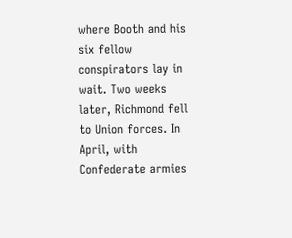where Booth and his six fellow conspirators lay in wait. Two weeks later, Richmond fell to Union forces. In April, with Confederate armies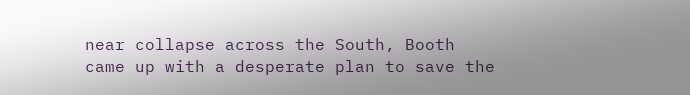near collapse across the South, Booth came up with a desperate plan to save the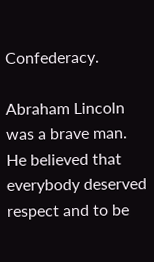Confederacy.

Abraham Lincoln was a brave man. He believed that everybody deserved respect and to be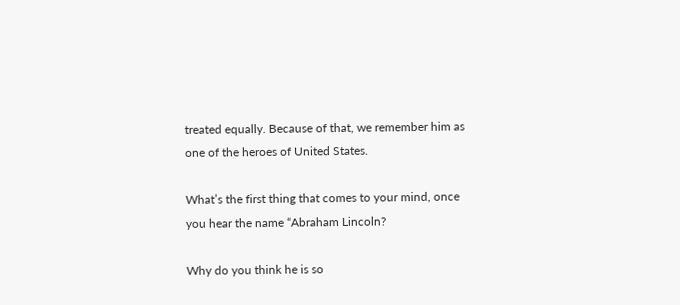treated equally. Because of that, we remember him as one of the heroes of United States.

What’s the first thing that comes to your mind, once you hear the name “Abraham Lincoln?

Why do you think he is so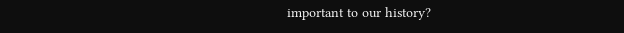important to our history?